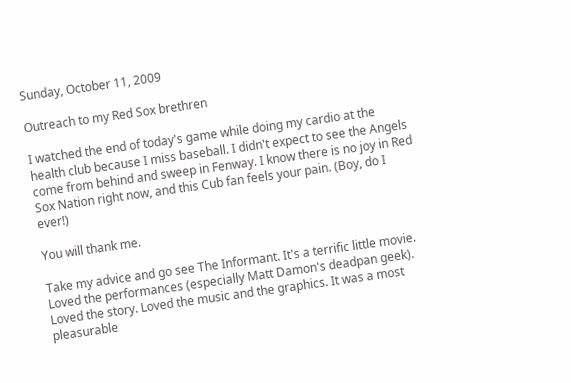Sunday, October 11, 2009

Outreach to my Red Sox brethren

I watched the end of today's game while doing my cardio at the health club because I miss baseball. I didn't expect to see the Angels come from behind and sweep in Fenway. I know there is no joy in Red Sox Nation right now, and this Cub fan feels your pain. (Boy, do I ever!)

You will thank me.

Take my advice and go see The Informant. It's a terrific little movie. Loved the performances (especially Matt Damon's deadpan geek). Loved the story. Loved the music and the graphics. It was a most pleasurable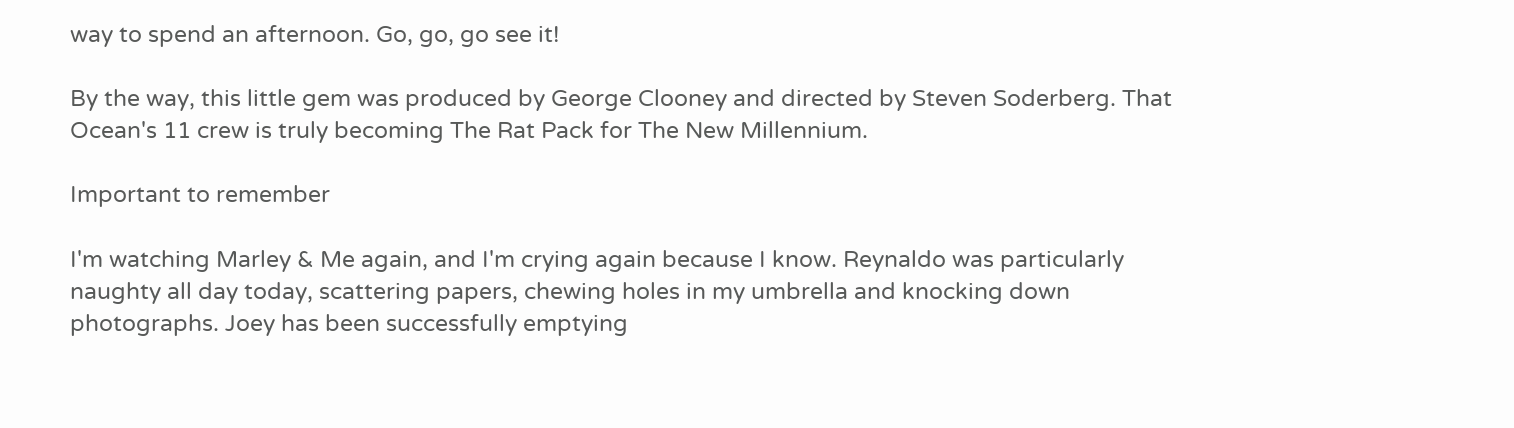way to spend an afternoon. Go, go, go see it!

By the way, this little gem was produced by George Clooney and directed by Steven Soderberg. That Ocean's 11 crew is truly becoming The Rat Pack for The New Millennium.

Important to remember

I'm watching Marley & Me again, and I'm crying again because I know. Reynaldo was particularly naughty all day today, scattering papers, chewing holes in my umbrella and knocking down photographs. Joey has been successfully emptying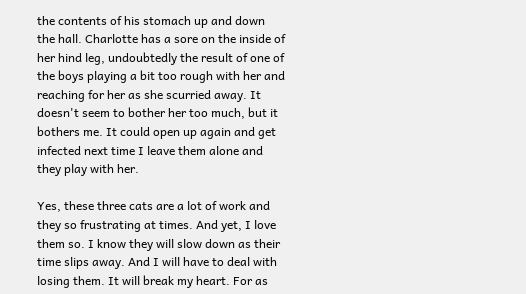the contents of his stomach up and down the hall. Charlotte has a sore on the inside of her hind leg, undoubtedly the result of one of the boys playing a bit too rough with her and reaching for her as she scurried away. It doesn't seem to bother her too much, but it bothers me. It could open up again and get infected next time I leave them alone and they play with her.

Yes, these three cats are a lot of work and they so frustrating at times. And yet, I love them so. I know they will slow down as their time slips away. And I will have to deal with losing them. It will break my heart. For as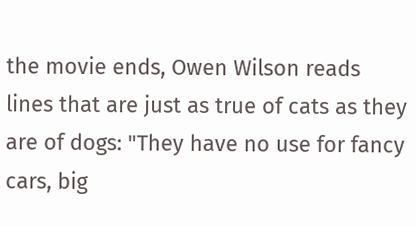the movie ends, Owen Wilson reads lines that are just as true of cats as they are of dogs: "They have no use for fancy cars, big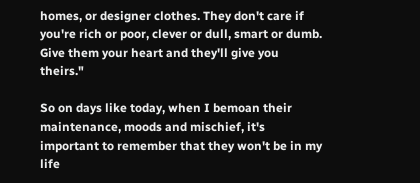homes, or designer clothes. They don't care if you're rich or poor, clever or dull, smart or dumb. Give them your heart and they'll give you theirs."

So on days like today, when I bemoan their maintenance, moods and mischief, it's important to remember that they won't be in my life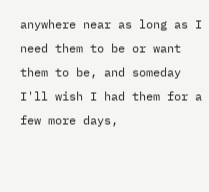anywhere near as long as I need them to be or want them to be, and someday I'll wish I had them for a few more days,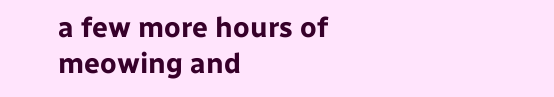a few more hours of meowing and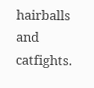hairballs and catfights.